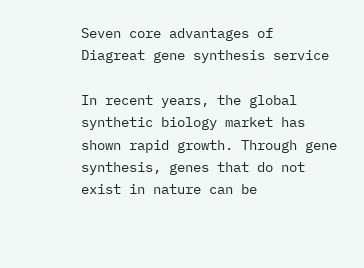Seven core advantages of Diagreat gene synthesis service

In recent years, the global synthetic biology market has shown rapid growth. Through gene synthesis, genes that do not exist in nature can be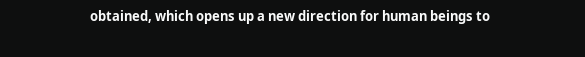obtained, which opens up a new direction for human beings to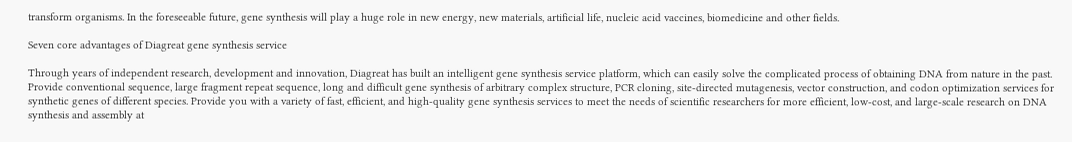transform organisms. In the foreseeable future, gene synthesis will play a huge role in new energy, new materials, artificial life, nucleic acid vaccines, biomedicine and other fields.

Seven core advantages of Diagreat gene synthesis service

Through years of independent research, development and innovation, Diagreat has built an intelligent gene synthesis service platform, which can easily solve the complicated process of obtaining DNA from nature in the past. Provide conventional sequence, large fragment repeat sequence, long and difficult gene synthesis of arbitrary complex structure, PCR cloning, site-directed mutagenesis, vector construction, and codon optimization services for synthetic genes of different species. Provide you with a variety of fast, efficient, and high-quality gene synthesis services to meet the needs of scientific researchers for more efficient, low-cost, and large-scale research on DNA synthesis and assembly at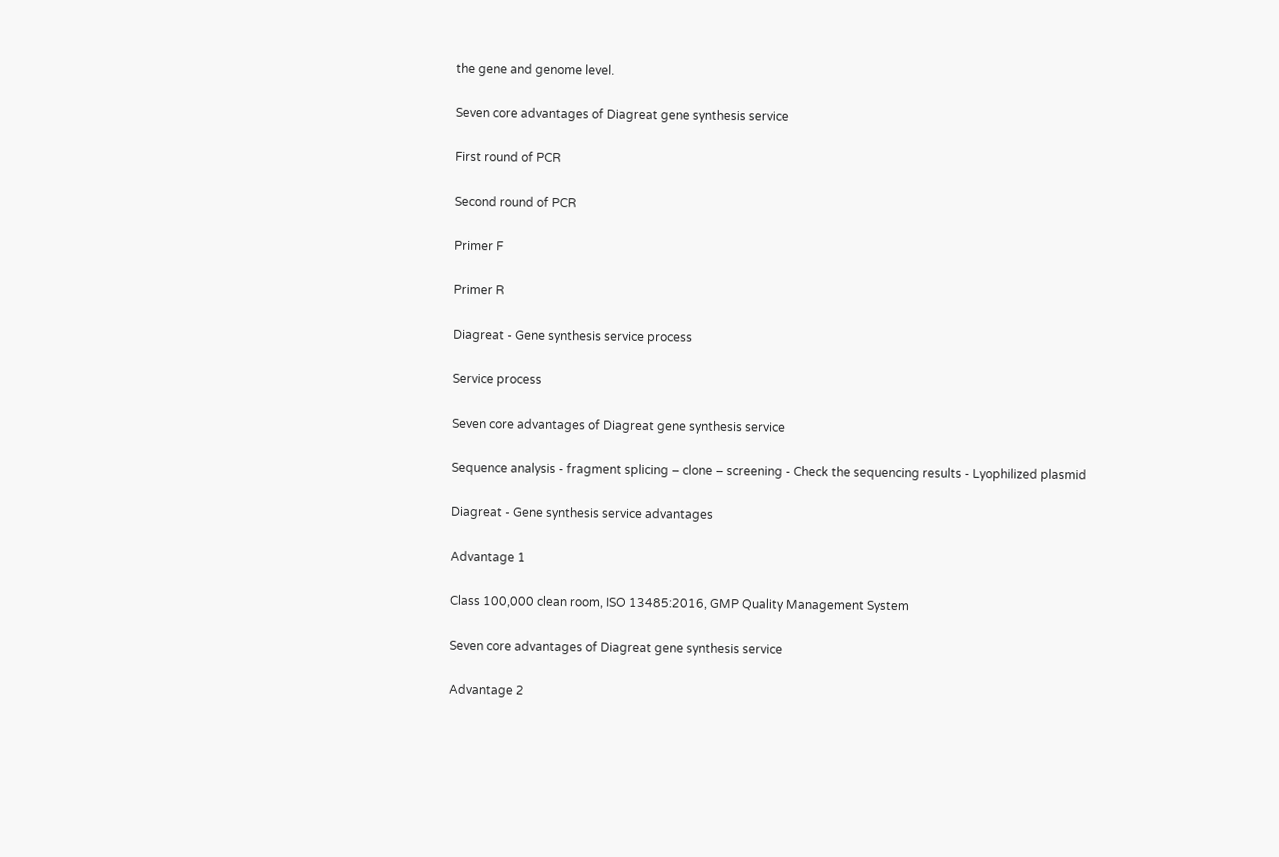the gene and genome level.

Seven core advantages of Diagreat gene synthesis service

First round of PCR

Second round of PCR

Primer F

Primer R

Diagreat - Gene synthesis service process

Service process

Seven core advantages of Diagreat gene synthesis service

Sequence analysis - fragment splicing – clone – screening - Check the sequencing results - Lyophilized plasmid

Diagreat - Gene synthesis service advantages

Advantage 1

Class 100,000 clean room, ISO 13485:2016, GMP Quality Management System

Seven core advantages of Diagreat gene synthesis service

Advantage 2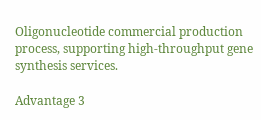Oligonucleotide commercial production process, supporting high-throughput gene synthesis services.

Advantage 3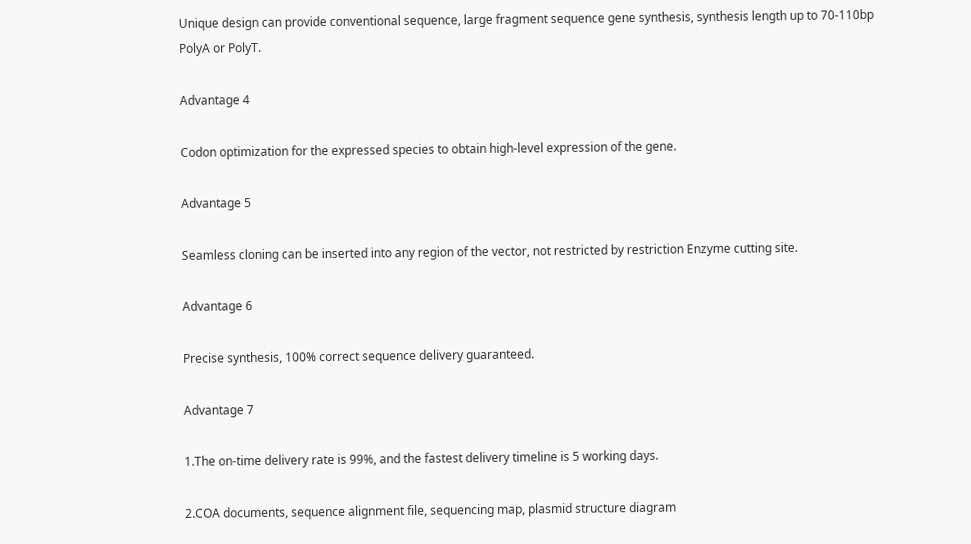Unique design can provide conventional sequence, large fragment sequence gene synthesis, synthesis length up to 70-110bp PolyA or PolyT.

Advantage 4

Codon optimization for the expressed species to obtain high-level expression of the gene.

Advantage 5

Seamless cloning can be inserted into any region of the vector, not restricted by restriction Enzyme cutting site.

Advantage 6

Precise synthesis, 100% correct sequence delivery guaranteed.

Advantage 7

1.The on-time delivery rate is 99%, and the fastest delivery timeline is 5 working days.

2.COA documents, sequence alignment file, sequencing map, plasmid structure diagram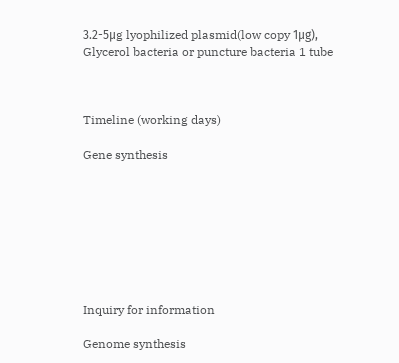3.2-5μg lyophilized plasmid(low copy 1μg), Glycerol bacteria or puncture bacteria 1 tube



Timeline (working days)

Gene synthesis








Inquiry for information

Genome synthesis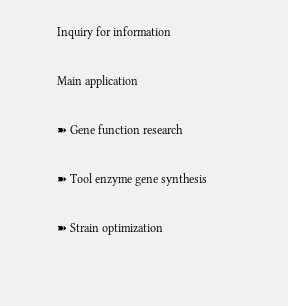Inquiry for information

Main application

➽ Gene function research

➽ Tool enzyme gene synthesis

➽ Strain optimization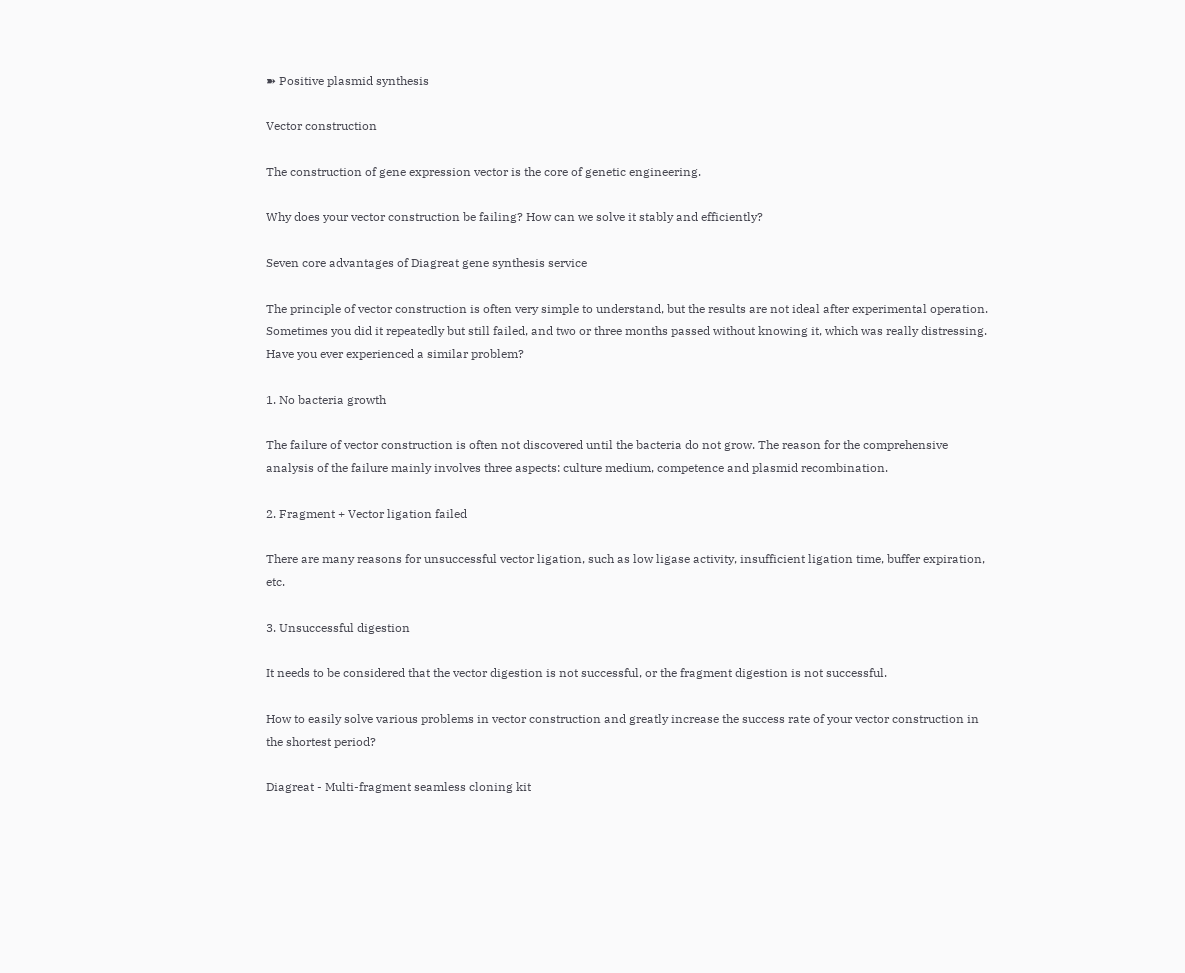➽ Positive plasmid synthesis

Vector construction

The construction of gene expression vector is the core of genetic engineering.

Why does your vector construction be failing? How can we solve it stably and efficiently?

Seven core advantages of Diagreat gene synthesis service

The principle of vector construction is often very simple to understand, but the results are not ideal after experimental operation. Sometimes you did it repeatedly but still failed, and two or three months passed without knowing it, which was really distressing. Have you ever experienced a similar problem?

1. No bacteria growth

The failure of vector construction is often not discovered until the bacteria do not grow. The reason for the comprehensive analysis of the failure mainly involves three aspects: culture medium, competence and plasmid recombination.

2. Fragment + Vector ligation failed

There are many reasons for unsuccessful vector ligation, such as low ligase activity, insufficient ligation time, buffer expiration, etc.

3. Unsuccessful digestion

It needs to be considered that the vector digestion is not successful, or the fragment digestion is not successful.

How to easily solve various problems in vector construction and greatly increase the success rate of your vector construction in the shortest period?

Diagreat - Multi-fragment seamless cloning kit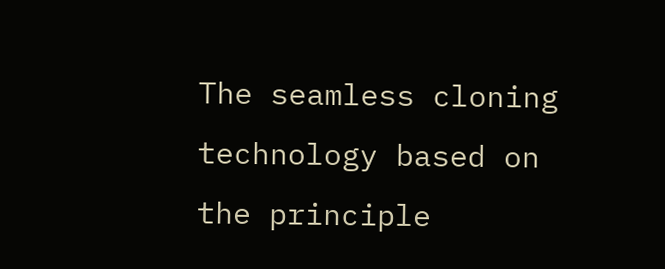The seamless cloning technology based on the principle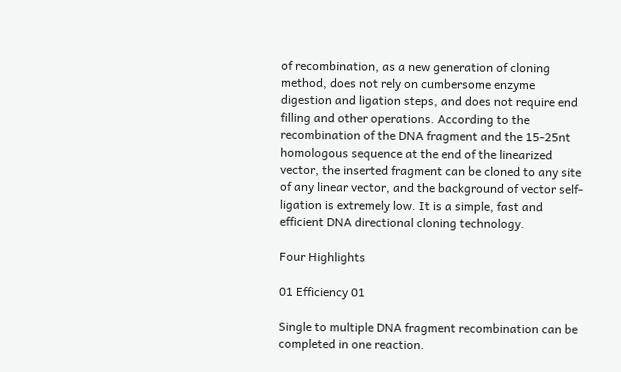of recombination, as a new generation of cloning method, does not rely on cumbersome enzyme digestion and ligation steps, and does not require end filling and other operations. According to the recombination of the DNA fragment and the 15-25nt homologous sequence at the end of the linearized vector, the inserted fragment can be cloned to any site of any linear vector, and the background of vector self-ligation is extremely low. It is a simple, fast and efficient DNA directional cloning technology.

Four Highlights

01 Efficiency 01

Single to multiple DNA fragment recombination can be completed in one reaction.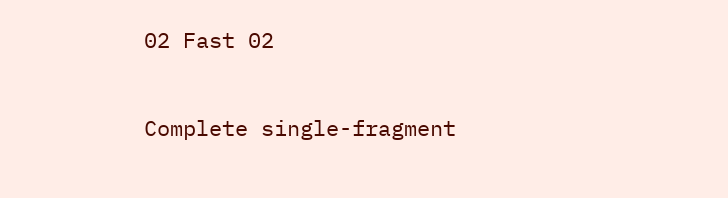02 Fast 02

Complete single-fragment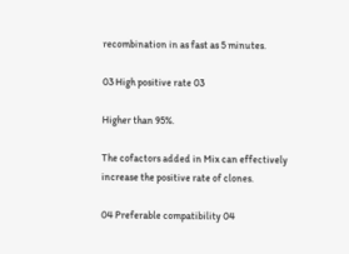recombination in as fast as 5 minutes.

03 High positive rate 03

Higher than 95%.

The cofactors added in Mix can effectively increase the positive rate of clones.

04 Preferable compatibility 04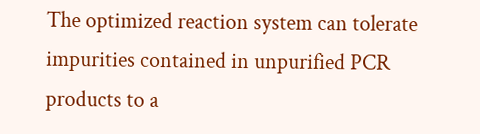The optimized reaction system can tolerate impurities contained in unpurified PCR products to a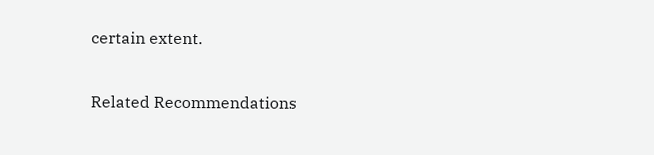certain extent.

Related Recommendations